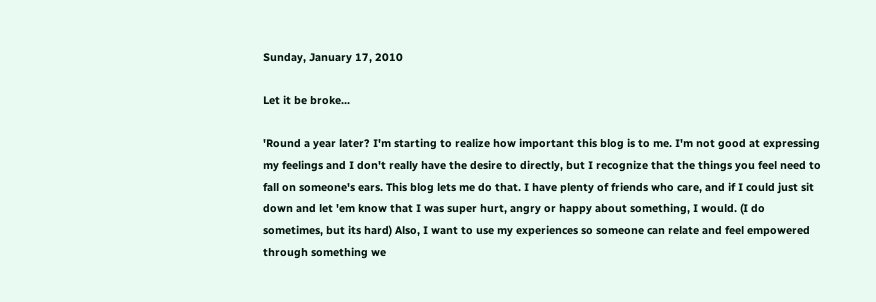Sunday, January 17, 2010

Let it be broke...

'Round a year later? I'm starting to realize how important this blog is to me. I'm not good at expressing my feelings and I don't really have the desire to directly, but I recognize that the things you feel need to fall on someone's ears. This blog lets me do that. I have plenty of friends who care, and if I could just sit down and let 'em know that I was super hurt, angry or happy about something, I would. (I do sometimes, but its hard) Also, I want to use my experiences so someone can relate and feel empowered through something we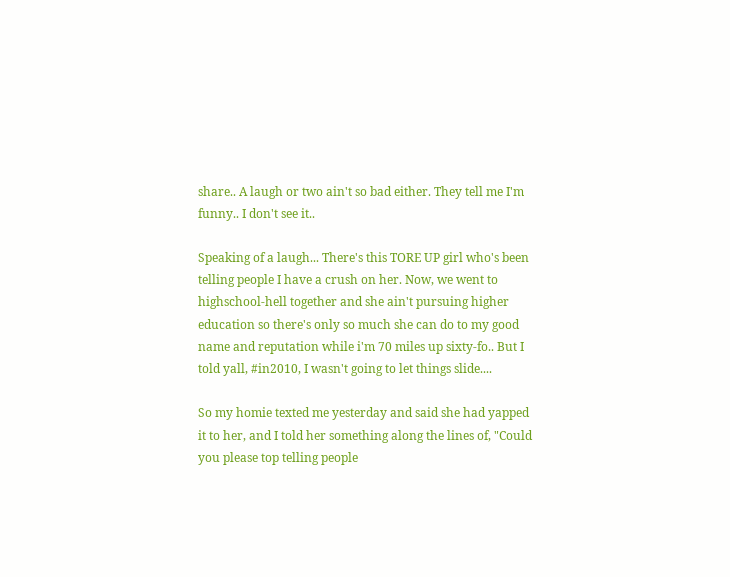share.. A laugh or two ain't so bad either. They tell me I'm funny.. I don't see it..

Speaking of a laugh... There's this TORE UP girl who's been telling people I have a crush on her. Now, we went to highschool-hell together and she ain't pursuing higher education so there's only so much she can do to my good name and reputation while i'm 70 miles up sixty-fo.. But I told yall, #in2010, I wasn't going to let things slide....

So my homie texted me yesterday and said she had yapped it to her, and I told her something along the lines of, "Could you please top telling people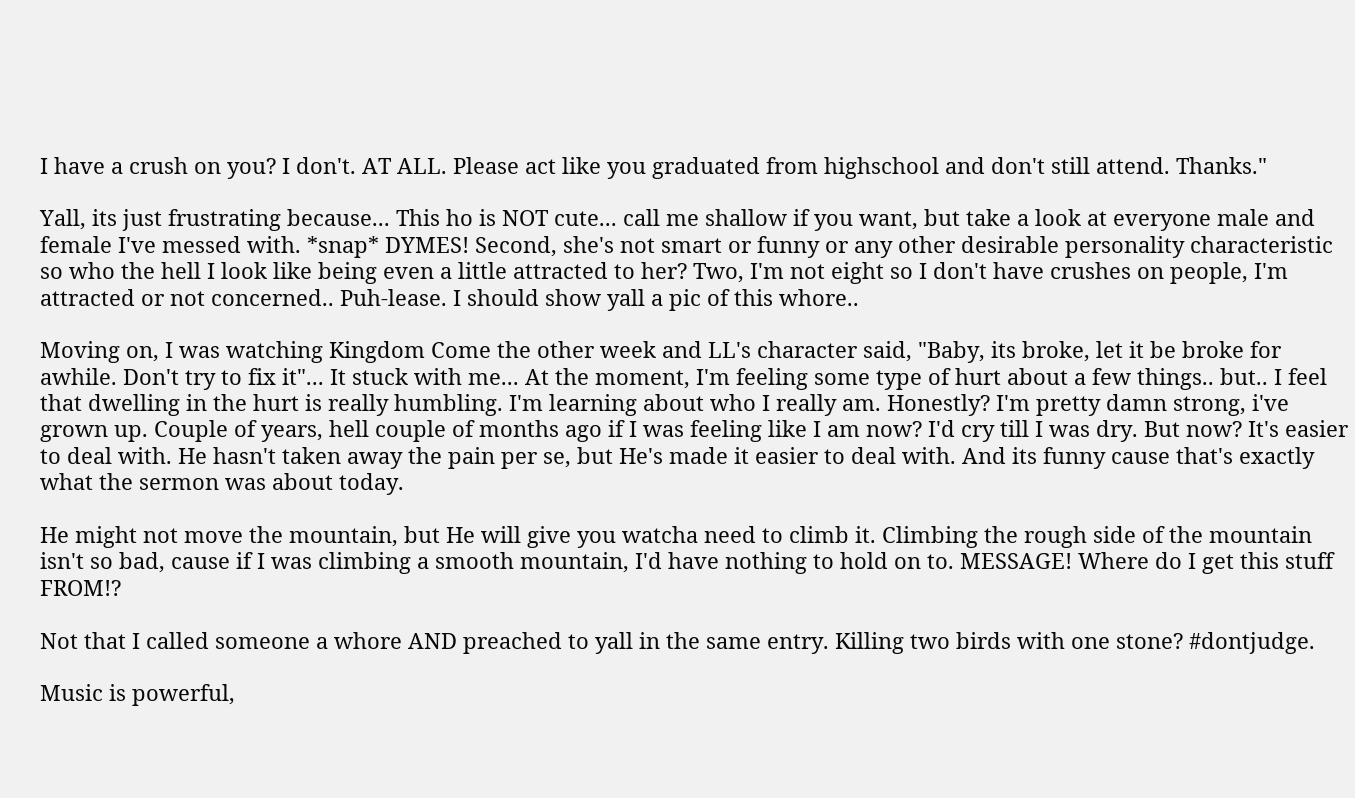I have a crush on you? I don't. AT ALL. Please act like you graduated from highschool and don't still attend. Thanks."

Yall, its just frustrating because... This ho is NOT cute... call me shallow if you want, but take a look at everyone male and female I've messed with. *snap* DYMES! Second, she's not smart or funny or any other desirable personality characteristic so who the hell I look like being even a little attracted to her? Two, I'm not eight so I don't have crushes on people, I'm attracted or not concerned.. Puh-lease. I should show yall a pic of this whore..

Moving on, I was watching Kingdom Come the other week and LL's character said, "Baby, its broke, let it be broke for awhile. Don't try to fix it"... It stuck with me... At the moment, I'm feeling some type of hurt about a few things.. but.. I feel that dwelling in the hurt is really humbling. I'm learning about who I really am. Honestly? I'm pretty damn strong, i've grown up. Couple of years, hell couple of months ago if I was feeling like I am now? I'd cry till I was dry. But now? It's easier to deal with. He hasn't taken away the pain per se, but He's made it easier to deal with. And its funny cause that's exactly what the sermon was about today.

He might not move the mountain, but He will give you watcha need to climb it. Climbing the rough side of the mountain isn't so bad, cause if I was climbing a smooth mountain, I'd have nothing to hold on to. MESSAGE! Where do I get this stuff FROM!?

Not that I called someone a whore AND preached to yall in the same entry. Killing two birds with one stone? #dontjudge.

Music is powerful,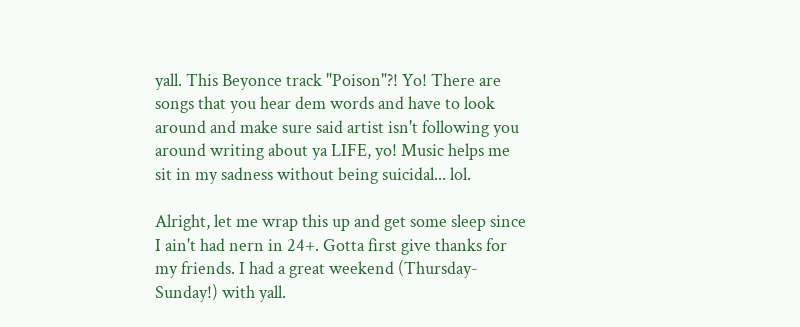yall. This Beyonce track "Poison"?! Yo! There are songs that you hear dem words and have to look around and make sure said artist isn't following you around writing about ya LIFE, yo! Music helps me sit in my sadness without being suicidal... lol.

Alright, let me wrap this up and get some sleep since I ain't had nern in 24+. Gotta first give thanks for my friends. I had a great weekend (Thursday-Sunday!) with yall.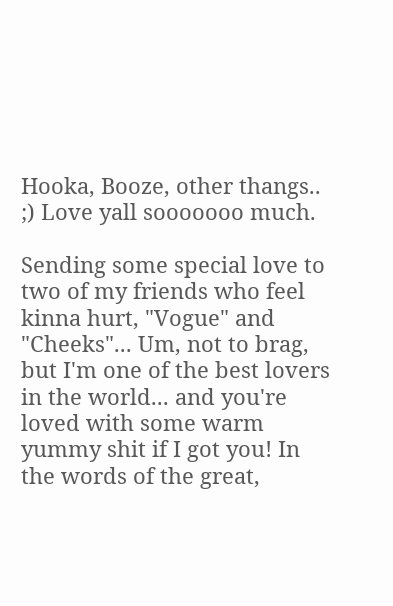Hooka, Booze, other thangs.. ;) Love yall sooooooo much.

Sending some special love to two of my friends who feel kinna hurt, "Vogue" and "Cheeks"... Um, not to brag, but I'm one of the best lovers in the world... and you're loved with some warm yummy shit if I got you! In the words of the great,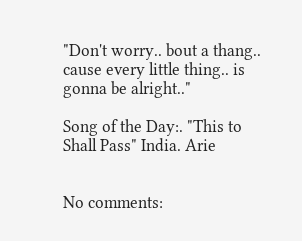"Don't worry.. bout a thang.. cause every little thing.. is gonna be alright.."

Song of the Day:. "This to Shall Pass" India. Arie


No comments: